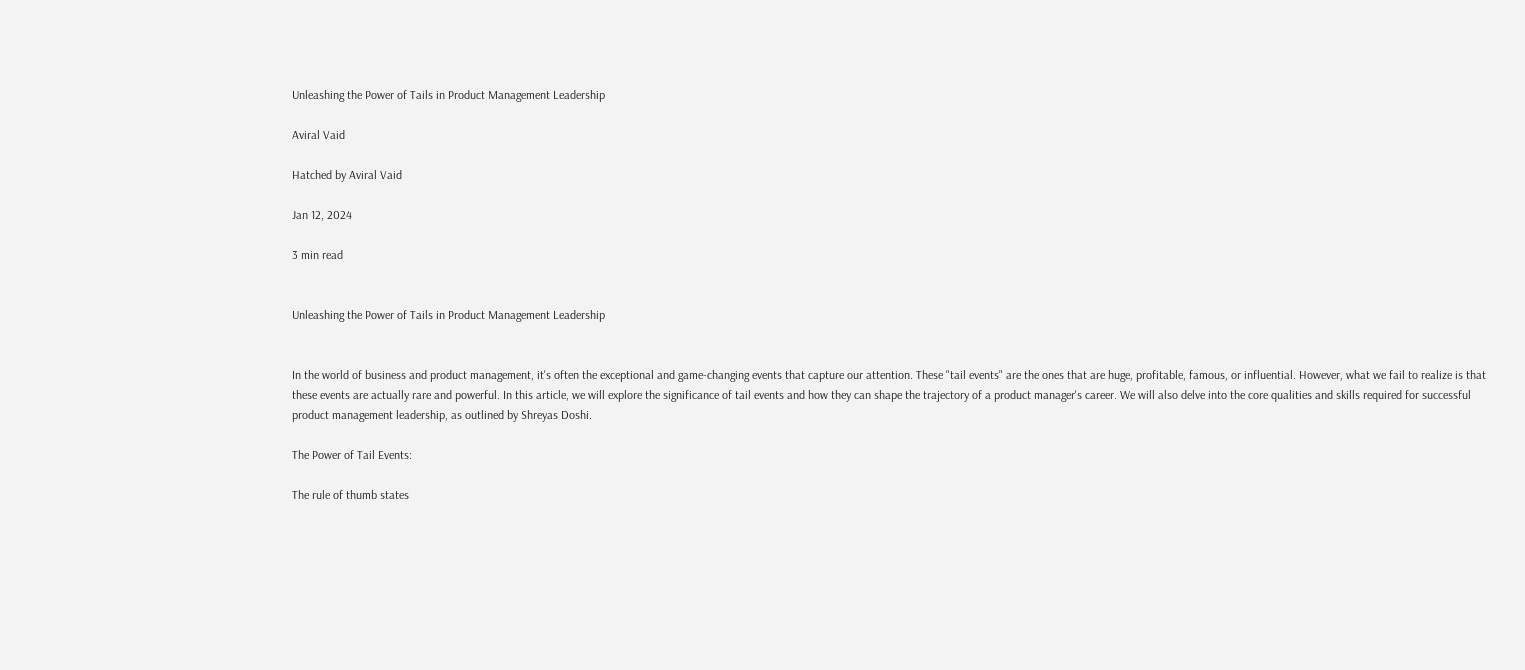Unleashing the Power of Tails in Product Management Leadership

Aviral Vaid

Hatched by Aviral Vaid

Jan 12, 2024

3 min read


Unleashing the Power of Tails in Product Management Leadership


In the world of business and product management, it's often the exceptional and game-changing events that capture our attention. These "tail events" are the ones that are huge, profitable, famous, or influential. However, what we fail to realize is that these events are actually rare and powerful. In this article, we will explore the significance of tail events and how they can shape the trajectory of a product manager's career. We will also delve into the core qualities and skills required for successful product management leadership, as outlined by Shreyas Doshi.

The Power of Tail Events:

The rule of thumb states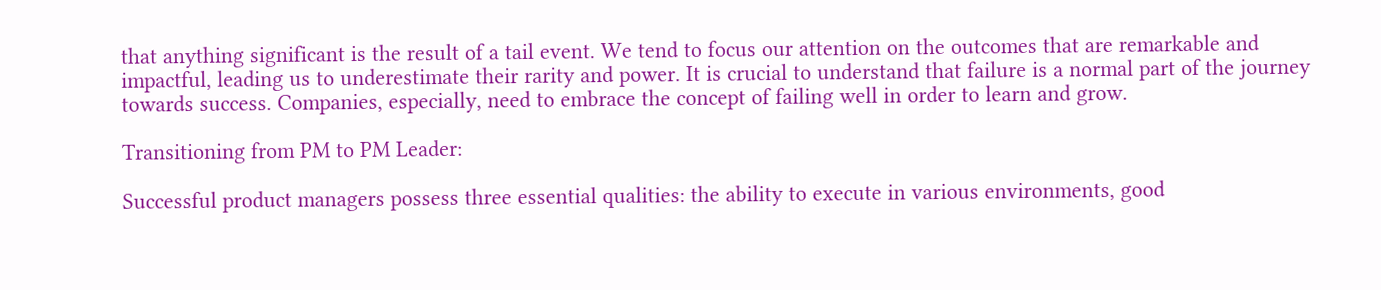that anything significant is the result of a tail event. We tend to focus our attention on the outcomes that are remarkable and impactful, leading us to underestimate their rarity and power. It is crucial to understand that failure is a normal part of the journey towards success. Companies, especially, need to embrace the concept of failing well in order to learn and grow.

Transitioning from PM to PM Leader:

Successful product managers possess three essential qualities: the ability to execute in various environments, good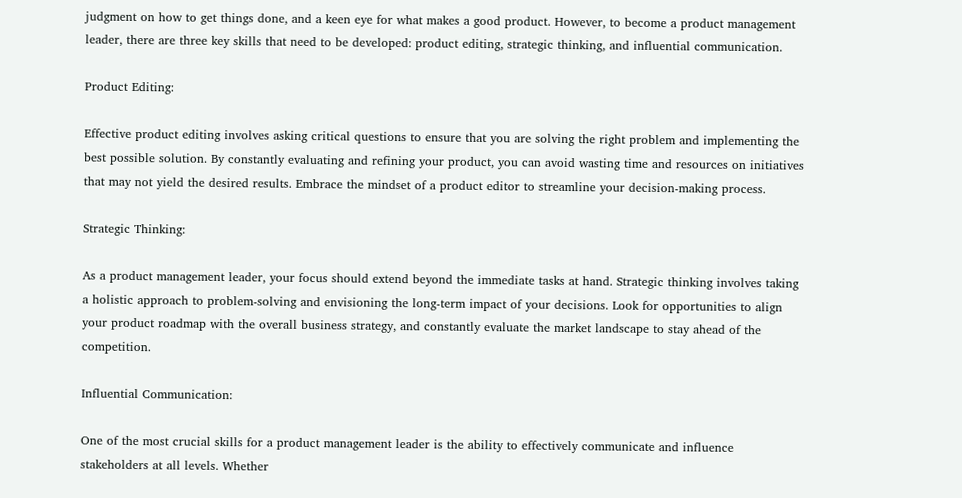judgment on how to get things done, and a keen eye for what makes a good product. However, to become a product management leader, there are three key skills that need to be developed: product editing, strategic thinking, and influential communication.

Product Editing:

Effective product editing involves asking critical questions to ensure that you are solving the right problem and implementing the best possible solution. By constantly evaluating and refining your product, you can avoid wasting time and resources on initiatives that may not yield the desired results. Embrace the mindset of a product editor to streamline your decision-making process.

Strategic Thinking:

As a product management leader, your focus should extend beyond the immediate tasks at hand. Strategic thinking involves taking a holistic approach to problem-solving and envisioning the long-term impact of your decisions. Look for opportunities to align your product roadmap with the overall business strategy, and constantly evaluate the market landscape to stay ahead of the competition.

Influential Communication:

One of the most crucial skills for a product management leader is the ability to effectively communicate and influence stakeholders at all levels. Whether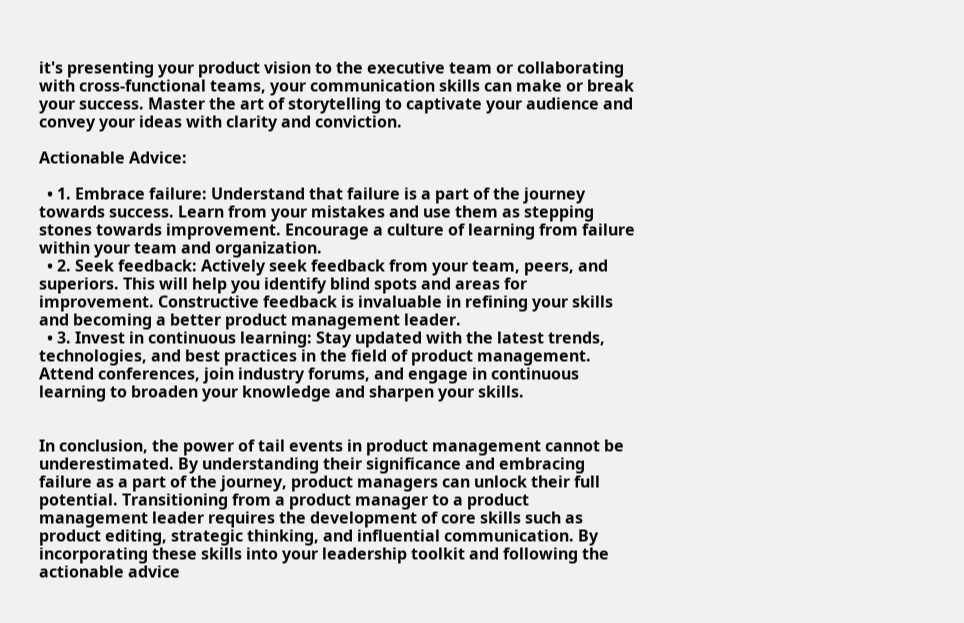it's presenting your product vision to the executive team or collaborating with cross-functional teams, your communication skills can make or break your success. Master the art of storytelling to captivate your audience and convey your ideas with clarity and conviction.

Actionable Advice:

  • 1. Embrace failure: Understand that failure is a part of the journey towards success. Learn from your mistakes and use them as stepping stones towards improvement. Encourage a culture of learning from failure within your team and organization.
  • 2. Seek feedback: Actively seek feedback from your team, peers, and superiors. This will help you identify blind spots and areas for improvement. Constructive feedback is invaluable in refining your skills and becoming a better product management leader.
  • 3. Invest in continuous learning: Stay updated with the latest trends, technologies, and best practices in the field of product management. Attend conferences, join industry forums, and engage in continuous learning to broaden your knowledge and sharpen your skills.


In conclusion, the power of tail events in product management cannot be underestimated. By understanding their significance and embracing failure as a part of the journey, product managers can unlock their full potential. Transitioning from a product manager to a product management leader requires the development of core skills such as product editing, strategic thinking, and influential communication. By incorporating these skills into your leadership toolkit and following the actionable advice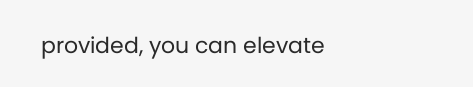provided, you can elevate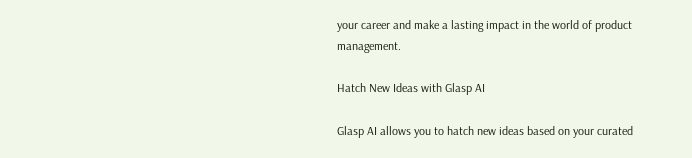your career and make a lasting impact in the world of product management.

Hatch New Ideas with Glasp AI

Glasp AI allows you to hatch new ideas based on your curated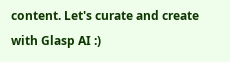content. Let's curate and create with Glasp AI :)